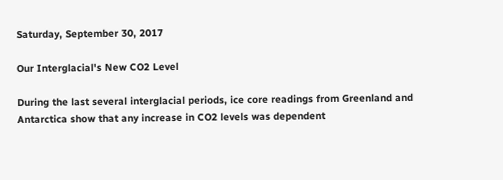Saturday, September 30, 2017

Our Interglacial's New CO2 Level

During the last several interglacial periods, ice core readings from Greenland and Antarctica show that any increase in CO2 levels was dependent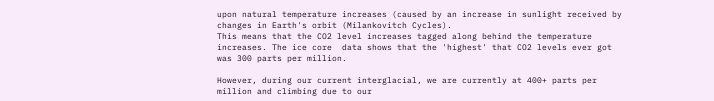upon natural temperature increases (caused by an increase in sunlight received by changes in Earth's orbit (Milankovitch Cycles).
This means that the CO2 level increases tagged along behind the temperature increases. The ice core  data shows that the 'highest' that CO2 levels ever got was 300 parts per million.

However, during our current interglacial, we are currently at 400+ parts per million and climbing due to our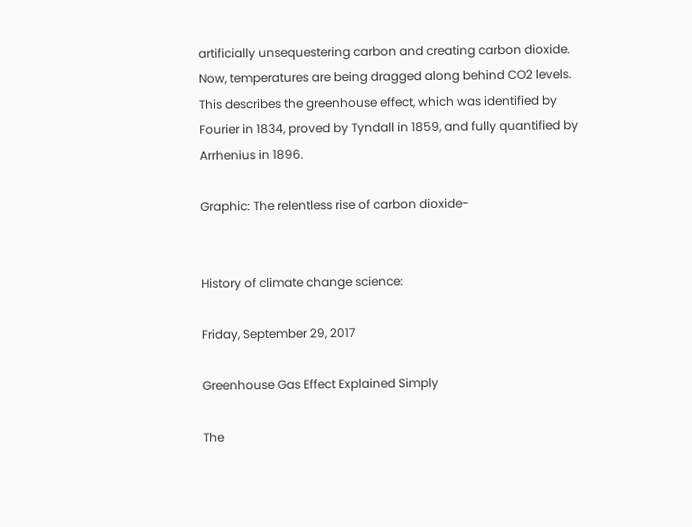artificially unsequestering carbon and creating carbon dioxide. Now, temperatures are being dragged along behind CO2 levels. This describes the greenhouse effect, which was identified by Fourier in 1834, proved by Tyndall in 1859, and fully quantified by Arrhenius in 1896.

Graphic: The relentless rise of carbon dioxide-


History of climate change science:

Friday, September 29, 2017

Greenhouse Gas Effect Explained Simply

The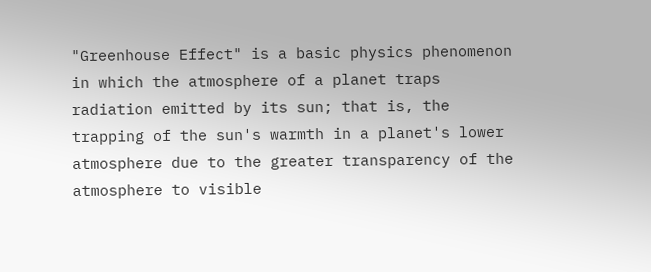"Greenhouse Effect" is a basic physics phenomenon in which the atmosphere of a planet traps radiation emitted by its sun; that is, the trapping of the sun's warmth in a planet's lower atmosphere due to the greater transparency of the atmosphere to visible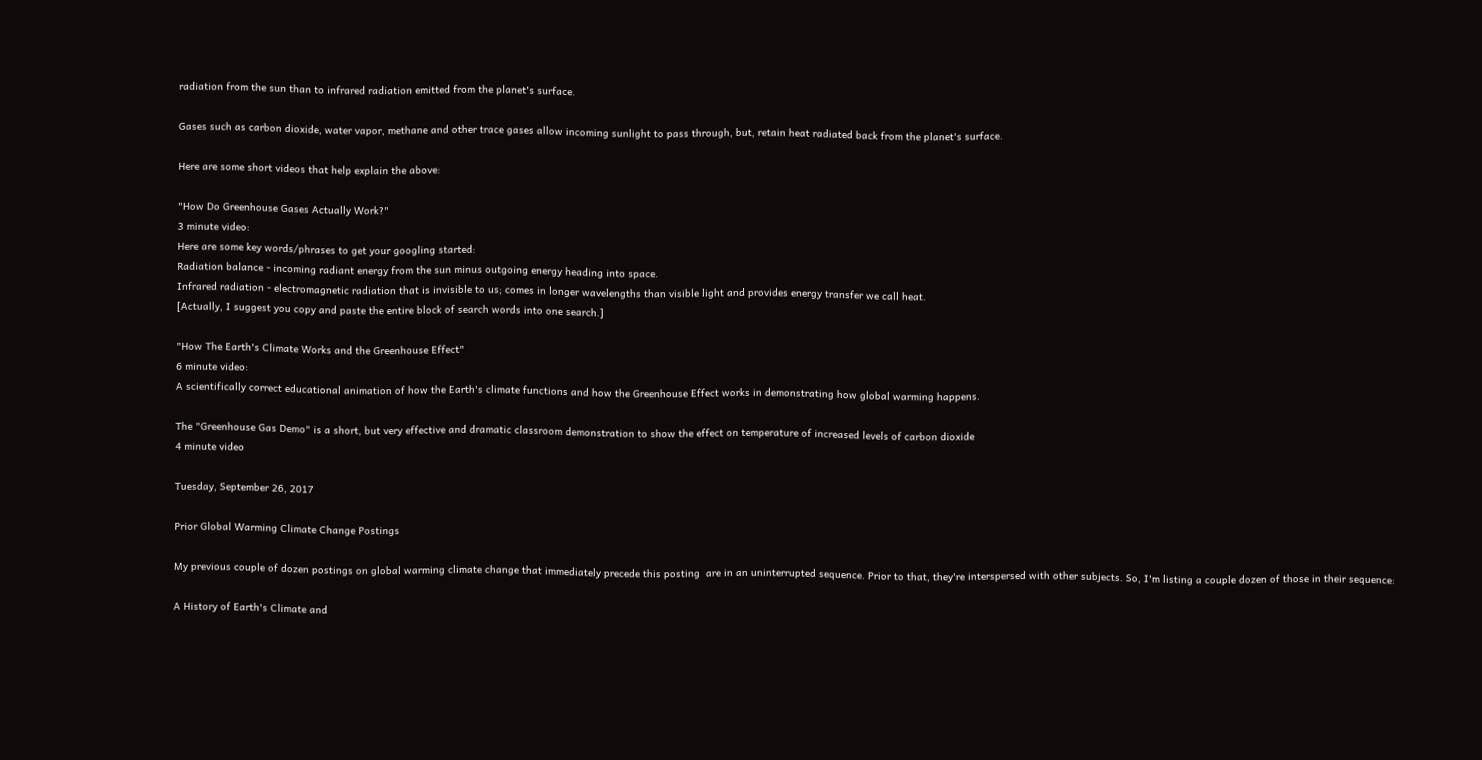radiation from the sun than to infrared radiation emitted from the planet's surface.

Gases such as carbon dioxide, water vapor, methane and other trace gases allow incoming sunlight to pass through, but, retain heat radiated back from the planet's surface.

Here are some short videos that help explain the above:

"How Do Greenhouse Gases Actually Work?"
3 minute video:
Here are some key words/phrases to get your googling started:
Radiation balance - incoming radiant energy from the sun minus outgoing energy heading into space.
Infrared radiation - electromagnetic radiation that is invisible to us; comes in longer wavelengths than visible light and provides energy transfer we call heat.
[Actually, I suggest you copy and paste the entire block of search words into one search.]

"How The Earth's Climate Works and the Greenhouse Effect"
6 minute video:
A scientifically correct educational animation of how the Earth's climate functions and how the Greenhouse Effect works in demonstrating how global warming happens.

The "Greenhouse Gas Demo" is a short, but very effective and dramatic classroom demonstration to show the effect on temperature of increased levels of carbon dioxide
4 minute video

Tuesday, September 26, 2017

Prior Global Warming Climate Change Postings

My previous couple of dozen postings on global warming climate change that immediately precede this posting  are in an uninterrupted sequence. Prior to that, they're interspersed with other subjects. So, I'm listing a couple dozen of those in their sequence:

A History of Earth's Climate and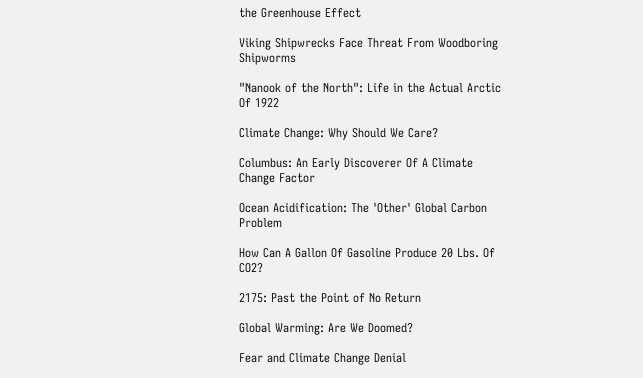the Greenhouse Effect

Viking Shipwrecks Face Threat From Woodboring Shipworms

"Nanook of the North": Life in the Actual Arctic Of 1922

Climate Change: Why Should We Care?

Columbus: An Early Discoverer Of A Climate Change Factor

Ocean Acidification: The 'Other' Global Carbon Problem

How Can A Gallon Of Gasoline Produce 20 Lbs. Of CO2?

2175: Past the Point of No Return

Global Warming: Are We Doomed?

Fear and Climate Change Denial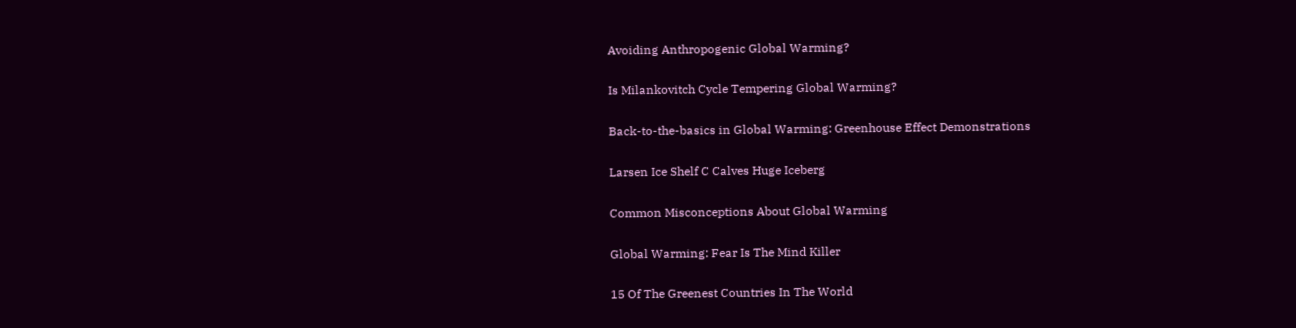Avoiding Anthropogenic Global Warming?

Is Milankovitch Cycle Tempering Global Warming?

Back-to-the-basics in Global Warming: Greenhouse Effect Demonstrations

Larsen Ice Shelf C Calves Huge Iceberg

Common Misconceptions About Global Warming

Global Warming: Fear Is The Mind Killer

15 Of The Greenest Countries In The World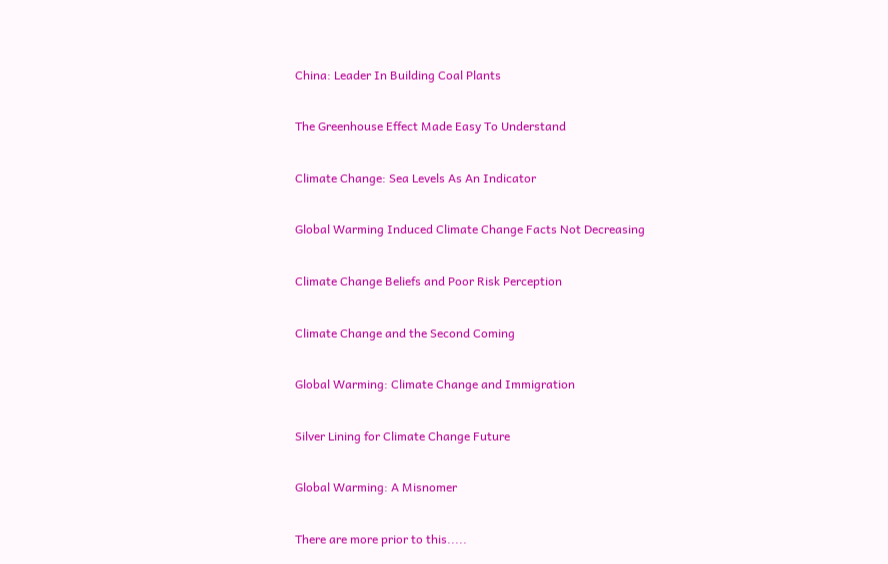China: Leader In Building Coal Plants

The Greenhouse Effect Made Easy To Understand

Climate Change: Sea Levels As An Indicator

Global Warming Induced Climate Change Facts Not Decreasing

Climate Change Beliefs and Poor Risk Perception

Climate Change and the Second Coming

Global Warming: Climate Change and Immigration

Silver Lining for Climate Change Future

Global Warming: A Misnomer

There are more prior to this.....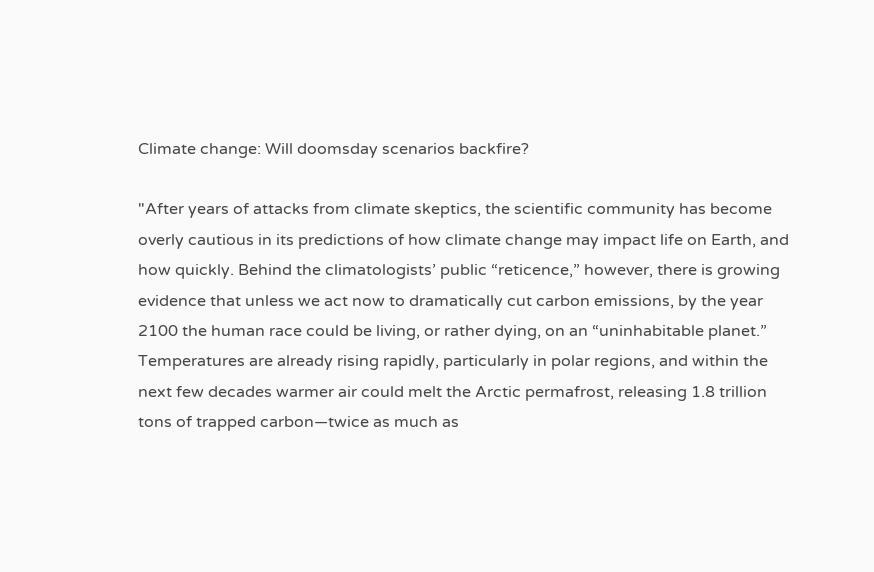Climate change: Will doomsday scenarios backfire?

"After years of attacks from climate skeptics, the scientific community has become overly cautious in its predictions of how climate change may impact life on Earth, and how quickly. Behind the climatologists’ public “reticence,” however, there is growing evidence that unless we act now to dramatically cut carbon emissions, by the year 2100 the human race could be living, or rather dying, on an “uninhabitable planet.” Temperatures are already rising rapidly, particularly in polar regions, and within the next few decades warmer air could melt the Arctic permafrost, releasing 1.8 trillion tons of trapped carbon—twice as much as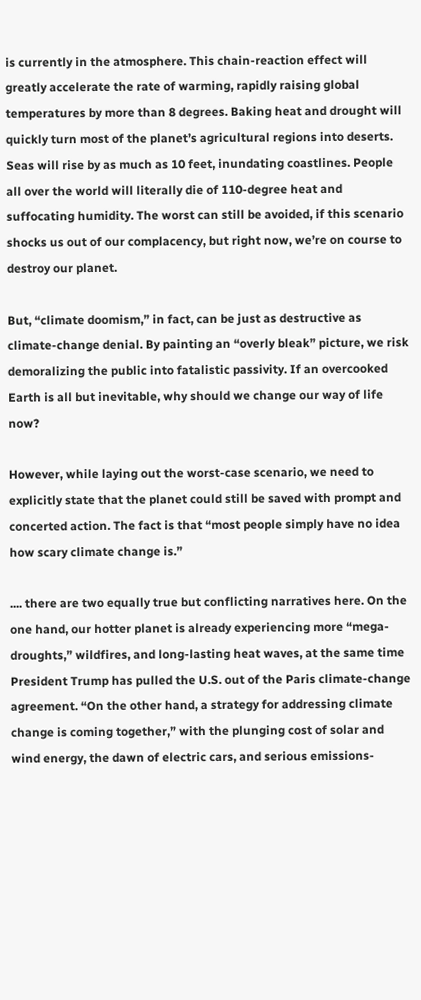is currently in the atmosphere. This chain-reaction effect will greatly accelerate the rate of warming, rapidly raising global temperatures by more than 8 degrees. Baking heat and drought will quickly turn most of the planet’s agricultural regions into deserts. Seas will rise by as much as 10 feet, inundating coastlines. People all over the world will literally die of 110-degree heat and suffocating humidity. The worst can still be avoided, if this scenario shocks us out of our complacency, but right now, we’re on course to destroy our planet.

But, “climate doomism,” in fact, can be just as destructive as climate-change denial. By painting an “overly bleak” picture, we risk demoralizing the public into fatalistic passivity. If an overcooked Earth is all but inevitable, why should we change our way of life now?

However, while laying out the worst-case scenario, we need to explicitly state that the planet could still be saved with prompt and concerted action. The fact is that “most people simply have no idea how scary climate change is.”

.... there are two equally true but conflicting narratives here. On the one hand, our hotter planet is already experiencing more “mega-droughts,” wildfires, and long-lasting heat waves, at the same time President Trump has pulled the U.S. out of the Paris climate-change agreement. “On the other hand, a strategy for addressing climate change is coming together,” with the plunging cost of solar and wind energy, the dawn of electric cars, and serious emissions-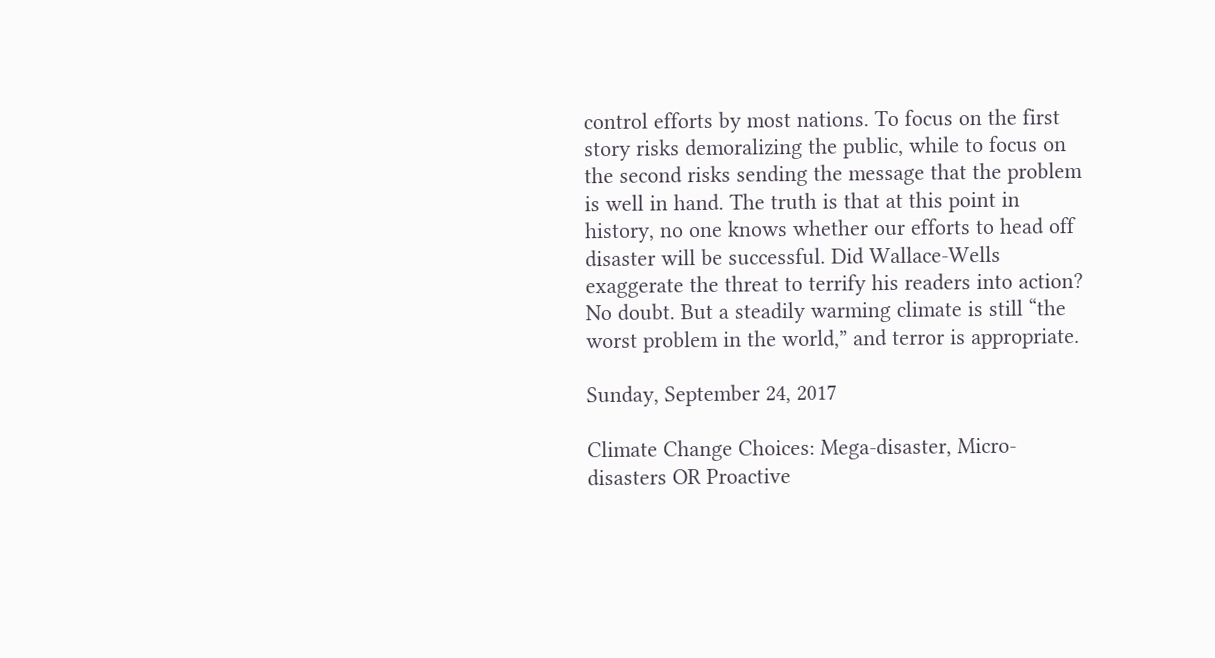control efforts by most nations. To focus on the first story risks demoralizing the public, while to focus on the second risks sending the message that the problem is well in hand. The truth is that at this point in history, no one knows whether our efforts to head off disaster will be successful. Did Wallace-Wells exaggerate the threat to terrify his readers into action? No doubt. But a steadily warming climate is still “the worst problem in the world,” and terror is appropriate.

Sunday, September 24, 2017

Climate Change Choices: Mega-disaster, Micro-disasters OR Proactive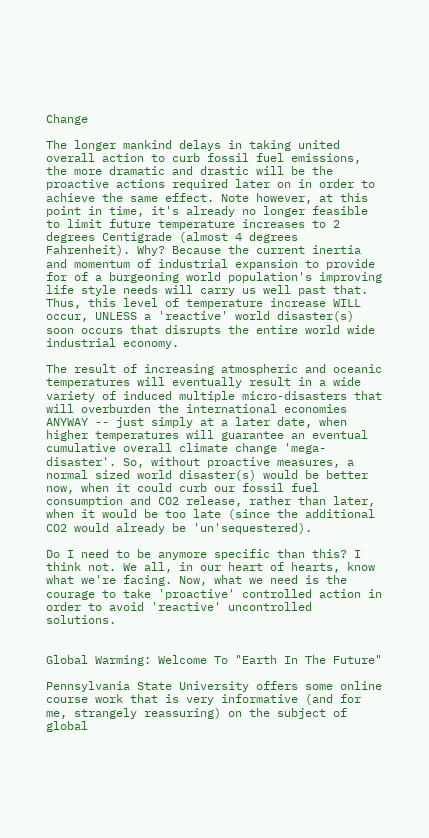Change

The longer mankind delays in taking united overall action to curb fossil fuel emissions, the more dramatic and drastic will be the proactive actions required later on in order to achieve the same effect. Note however, at this point in time, it's already no longer feasible to limit future temperature increases to 2 degrees Centigrade (almost 4 degrees Fahrenheit). Why? Because the current inertia and momentum of industrial expansion to provide for of a burgeoning world population's improving life style needs will carry us well past that. Thus, this level of temperature increase WILL occur, UNLESS a 'reactive' world disaster(s) soon occurs that disrupts the entire world wide industrial economy.

The result of increasing atmospheric and oceanic temperatures will eventually result in a wide variety of induced multiple micro-disasters that will overburden the international economies ANYWAY -- just simply at a later date, when higher temperatures will guarantee an eventual cumulative overall climate change 'mega-disaster'. So, without proactive measures, a normal sized world disaster(s) would be better now, when it could curb our fossil fuel consumption and CO2 release, rather than later, when it would be too late (since the additional CO2 would already be 'un'sequestered).

Do I need to be anymore specific than this? I think not. We all, in our heart of hearts, know what we're facing. Now, what we need is the courage to take 'proactive' controlled action in order to avoid 'reactive' uncontrolled solutions.


Global Warming: Welcome To "Earth In The Future"

Pennsylvania State University offers some online course work that is very informative (and for me, strangely reassuring) on the subject of global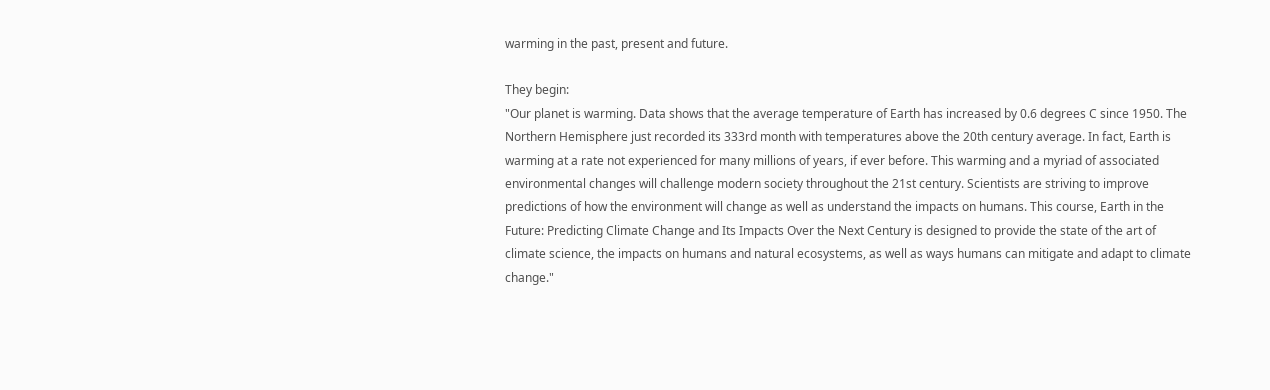warming in the past, present and future.

They begin:
"Our planet is warming. Data shows that the average temperature of Earth has increased by 0.6 degrees C since 1950. The Northern Hemisphere just recorded its 333rd month with temperatures above the 20th century average. In fact, Earth is warming at a rate not experienced for many millions of years, if ever before. This warming and a myriad of associated environmental changes will challenge modern society throughout the 21st century. Scientists are striving to improve predictions of how the environment will change as well as understand the impacts on humans. This course, Earth in the Future: Predicting Climate Change and Its Impacts Over the Next Century is designed to provide the state of the art of climate science, the impacts on humans and natural ecosystems, as well as ways humans can mitigate and adapt to climate change."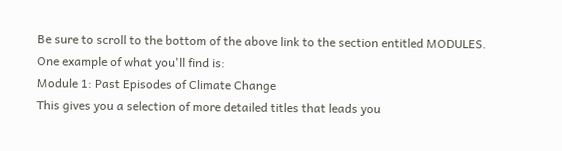Be sure to scroll to the bottom of the above link to the section entitled MODULES. One example of what you'll find is:
Module 1: Past Episodes of Climate Change
This gives you a selection of more detailed titles that leads you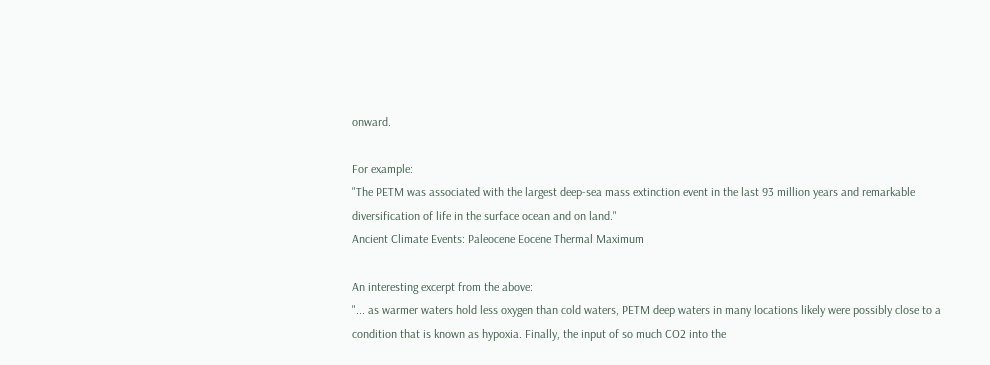onward.

For example:
"The PETM was associated with the largest deep-sea mass extinction event in the last 93 million years and remarkable diversification of life in the surface ocean and on land."
Ancient Climate Events: Paleocene Eocene Thermal Maximum

An interesting excerpt from the above:
"... as warmer waters hold less oxygen than cold waters, PETM deep waters in many locations likely were possibly close to a condition that is known as hypoxia. Finally, the input of so much CO2 into the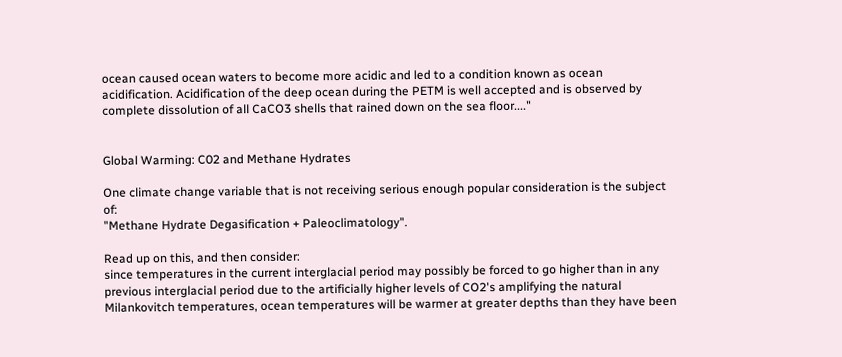ocean caused ocean waters to become more acidic and led to a condition known as ocean acidification. Acidification of the deep ocean during the PETM is well accepted and is observed by complete dissolution of all CaCO3 shells that rained down on the sea floor...."


Global Warming: C02 and Methane Hydrates

One climate change variable that is not receiving serious enough popular consideration is the subject of:
"Methane Hydrate Degasification + Paleoclimatology".

Read up on this, and then consider:
since temperatures in the current interglacial period may possibly be forced to go higher than in any previous interglacial period due to the artificially higher levels of CO2's amplifying the natural Milankovitch temperatures, ocean temperatures will be warmer at greater depths than they have been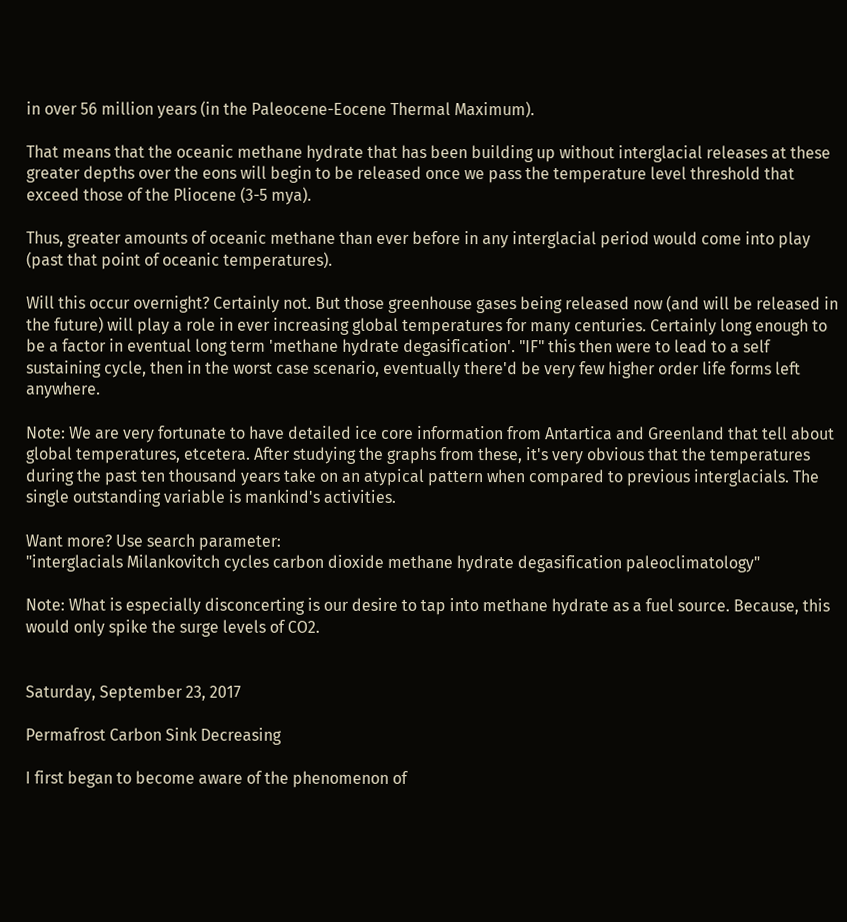in over 56 million years (in the Paleocene-Eocene Thermal Maximum).

That means that the oceanic methane hydrate that has been building up without interglacial releases at these greater depths over the eons will begin to be released once we pass the temperature level threshold that exceed those of the Pliocene (3-5 mya).

Thus, greater amounts of oceanic methane than ever before in any interglacial period would come into play (past that point of oceanic temperatures).

Will this occur overnight? Certainly not. But those greenhouse gases being released now (and will be released in the future) will play a role in ever increasing global temperatures for many centuries. Certainly long enough to be a factor in eventual long term 'methane hydrate degasification'. "IF" this then were to lead to a self sustaining cycle, then in the worst case scenario, eventually there'd be very few higher order life forms left anywhere.

Note: We are very fortunate to have detailed ice core information from Antartica and Greenland that tell about global temperatures, etcetera. After studying the graphs from these, it's very obvious that the temperatures during the past ten thousand years take on an atypical pattern when compared to previous interglacials. The single outstanding variable is mankind's activities.

Want more? Use search parameter:
"interglacials Milankovitch cycles carbon dioxide methane hydrate degasification paleoclimatology"

Note: What is especially disconcerting is our desire to tap into methane hydrate as a fuel source. Because, this would only spike the surge levels of CO2.


Saturday, September 23, 2017

Permafrost Carbon Sink Decreasing

I first began to become aware of the phenomenon of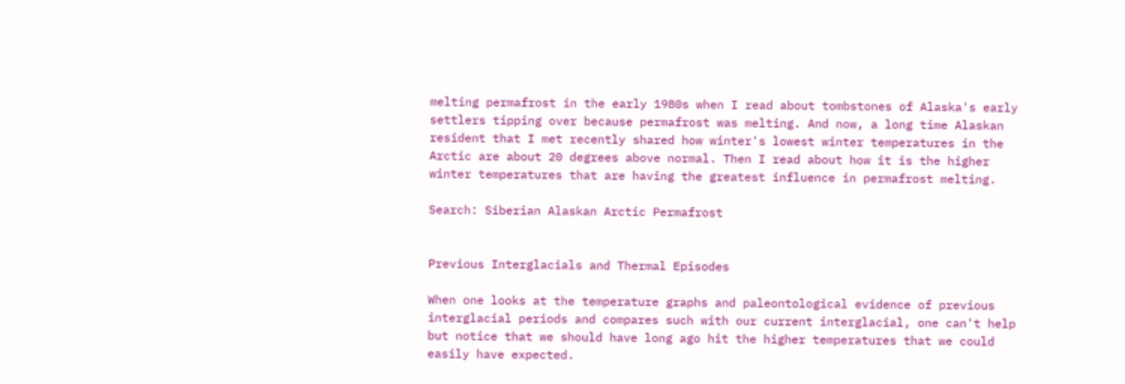melting permafrost in the early 1980s when I read about tombstones of Alaska's early settlers tipping over because permafrost was melting. And now, a long time Alaskan resident that I met recently shared how winter's lowest winter temperatures in the Arctic are about 20 degrees above normal. Then I read about how it is the higher winter temperatures that are having the greatest influence in permafrost melting.

Search: Siberian Alaskan Arctic Permafrost


Previous Interglacials and Thermal Episodes

When one looks at the temperature graphs and paleontological evidence of previous interglacial periods and compares such with our current interglacial, one can't help but notice that we should have long ago hit the higher temperatures that we could easily have expected.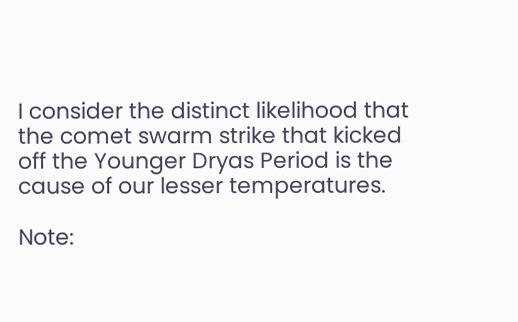I consider the distinct likelihood that the comet swarm strike that kicked off the Younger Dryas Period is the cause of our lesser temperatures.

Note: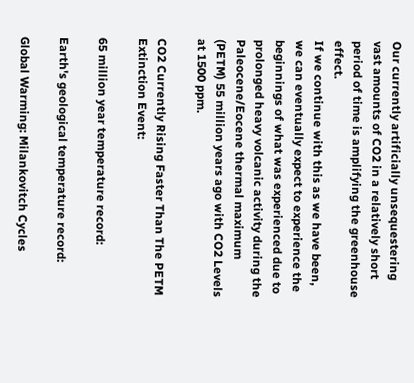Our currently artificially unsequestering vast amounts of CO2 in a relatively short period of time is amplifying the greenhouse effect.
If we continue with this as we have been, we can eventually expect to experience the beginnings of what was experienced due to prolonged heavy volcanic activity during the Paleocene/Eocene thermal maximum (PETM) 55 million years ago with CO2 Levels at 1500 ppm.

CO2 Currently Rising Faster Than The PETM Extinction Event:

65 million year temperature record:

Earth's geological temperature record:

Global Warming: Milankovitch Cycles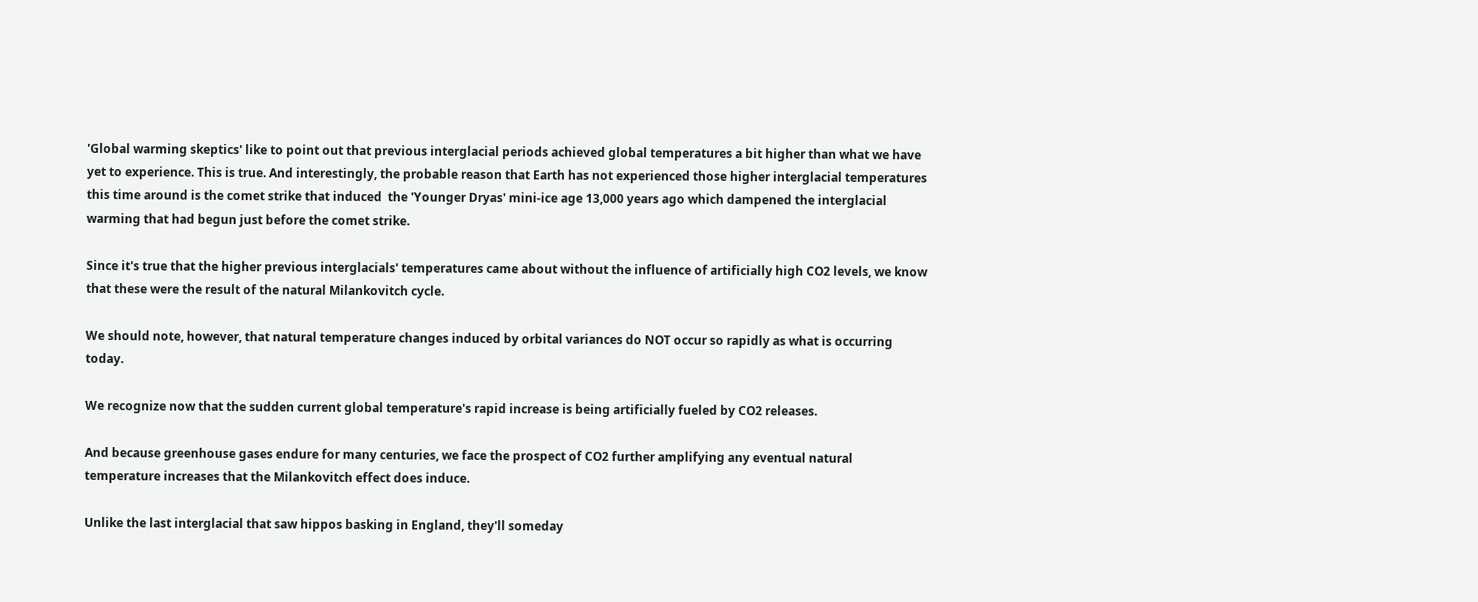'Global warming skeptics' like to point out that previous interglacial periods achieved global temperatures a bit higher than what we have yet to experience. This is true. And interestingly, the probable reason that Earth has not experienced those higher interglacial temperatures this time around is the comet strike that induced  the 'Younger Dryas' mini-ice age 13,000 years ago which dampened the interglacial warming that had begun just before the comet strike.

Since it's true that the higher previous interglacials' temperatures came about without the influence of artificially high CO2 levels, we know that these were the result of the natural Milankovitch cycle.

We should note, however, that natural temperature changes induced by orbital variances do NOT occur so rapidly as what is occurring today.

We recognize now that the sudden current global temperature's rapid increase is being artificially fueled by CO2 releases.

And because greenhouse gases endure for many centuries, we face the prospect of CO2 further amplifying any eventual natural temperature increases that the Milankovitch effect does induce.

Unlike the last interglacial that saw hippos basking in England, they'll someday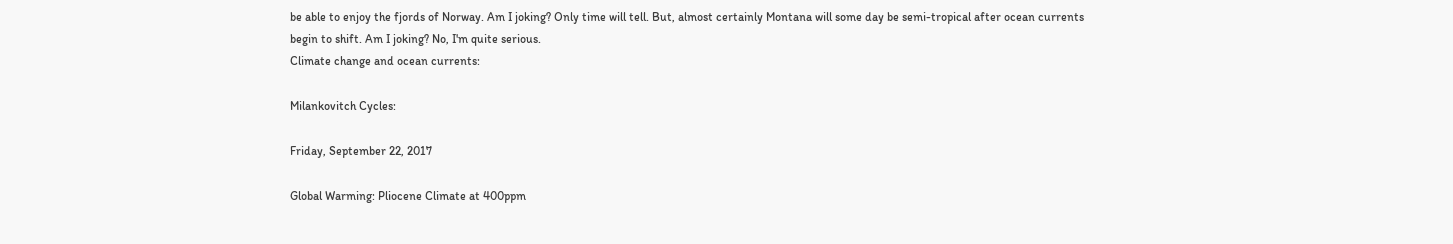be able to enjoy the fjords of Norway. Am I joking? Only time will tell. But, almost certainly Montana will some day be semi-tropical after ocean currents begin to shift. Am I joking? No, I'm quite serious.
Climate change and ocean currents:

Milankovitch Cycles:

Friday, September 22, 2017

Global Warming: Pliocene Climate at 400ppm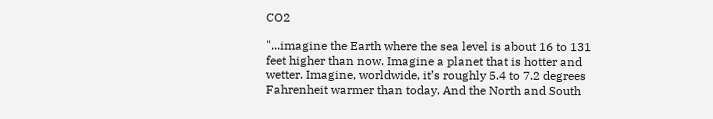CO2

"...imagine the Earth where the sea level is about 16 to 131 feet higher than now. Imagine a planet that is hotter and wetter. Imagine, worldwide, it’s roughly 5.4 to 7.2 degrees Fahrenheit warmer than today. And the North and South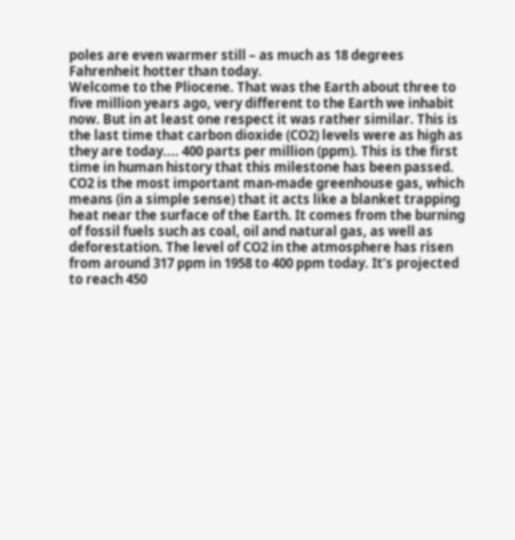poles are even warmer still – as much as 18 degrees Fahrenheit hotter than today.
Welcome to the Pliocene. That was the Earth about three to five million years ago, very different to the Earth we inhabit now. But in at least one respect it was rather similar. This is the last time that carbon dioxide (CO2) levels were as high as they are today.... 400 parts per million (ppm). This is the first time in human history that this milestone has been passed.
CO2 is the most important man-made greenhouse gas, which means (in a simple sense) that it acts like a blanket trapping heat near the surface of the Earth. It comes from the burning of fossil fuels such as coal, oil and natural gas, as well as deforestation. The level of CO2 in the atmosphere has risen from around 317 ppm in 1958 to 400 ppm today. It’s projected to reach 450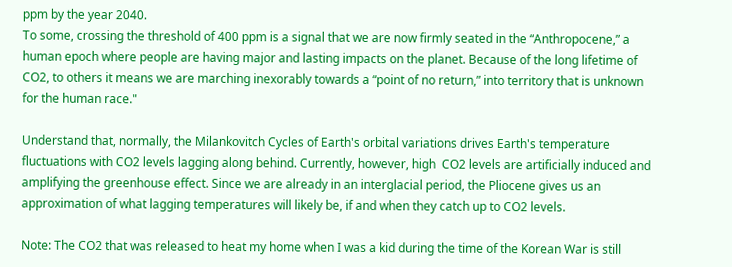ppm by the year 2040.
To some, crossing the threshold of 400 ppm is a signal that we are now firmly seated in the “Anthropocene,” a human epoch where people are having major and lasting impacts on the planet. Because of the long lifetime of CO2, to others it means we are marching inexorably towards a “point of no return,” into territory that is unknown for the human race."

Understand that, normally, the Milankovitch Cycles of Earth's orbital variations drives Earth's temperature fluctuations with CO2 levels lagging along behind. Currently, however, high  CO2 levels are artificially induced and amplifying the greenhouse effect. Since we are already in an interglacial period, the Pliocene gives us an approximation of what lagging temperatures will likely be, if and when they catch up to CO2 levels.

Note: The CO2 that was released to heat my home when I was a kid during the time of the Korean War is still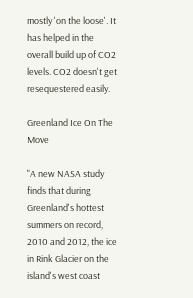mostly 'on the loose'. It has helped in the overall build up of CO2 levels. CO2 doesn't get resequestered easily.

Greenland Ice On The Move

"A new NASA study finds that during Greenland's hottest summers on record, 2010 and 2012, the ice in Rink Glacier on the island's west coast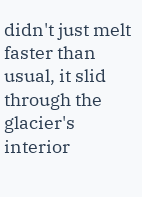didn't just melt faster than usual, it slid through the glacier's interior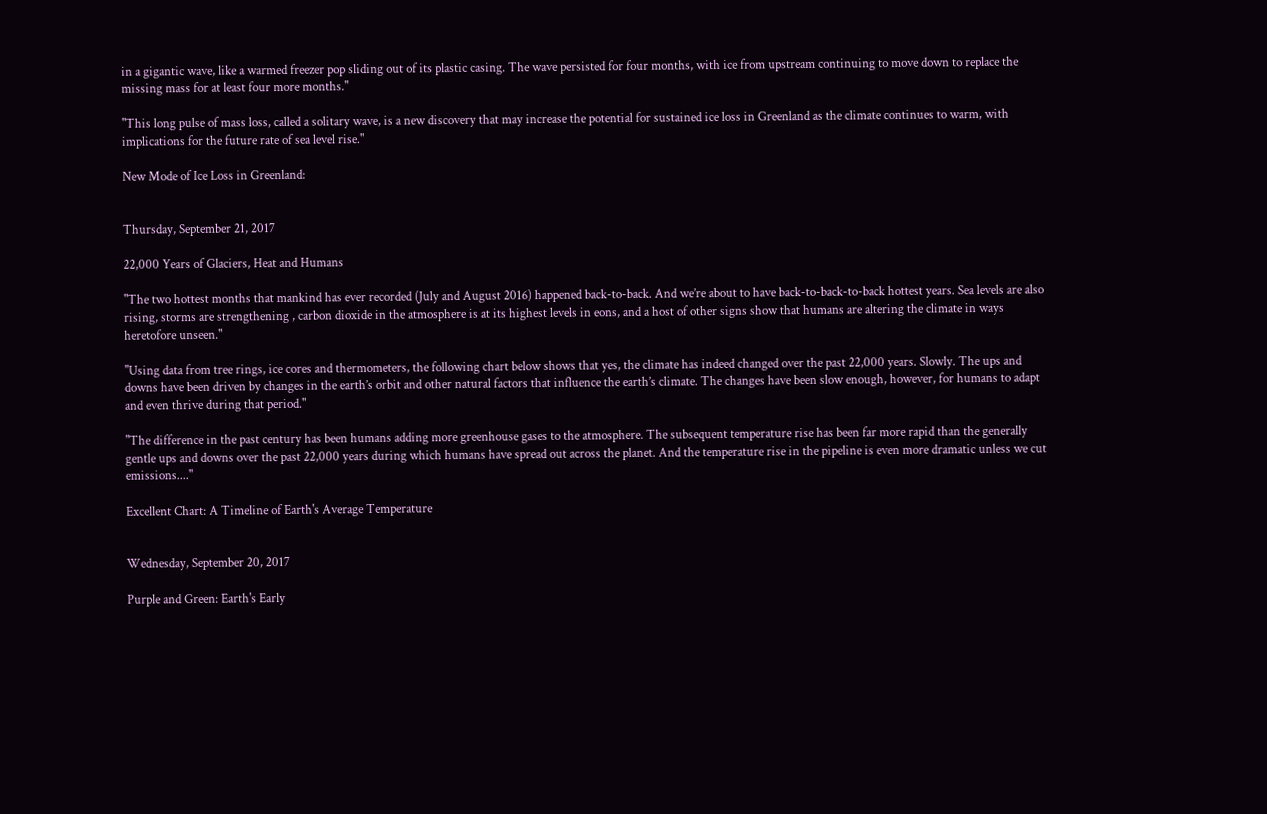in a gigantic wave, like a warmed freezer pop sliding out of its plastic casing. The wave persisted for four months, with ice from upstream continuing to move down to replace the missing mass for at least four more months."

"This long pulse of mass loss, called a solitary wave, is a new discovery that may increase the potential for sustained ice loss in Greenland as the climate continues to warm, with implications for the future rate of sea level rise."

New Mode of Ice Loss in Greenland:


Thursday, September 21, 2017

22,000 Years of Glaciers, Heat and Humans

"The two hottest months that mankind has ever recorded (July and August 2016) happened back-to-back. And we’re about to have back-to-back-to-back hottest years. Sea levels are also rising, storms are strengthening , carbon dioxide in the atmosphere is at its highest levels in eons, and a host of other signs show that humans are altering the climate in ways heretofore unseen."

"Using data from tree rings, ice cores and thermometers, the following chart below shows that yes, the climate has indeed changed over the past 22,000 years. Slowly. The ups and downs have been driven by changes in the earth’s orbit and other natural factors that influence the earth’s climate. The changes have been slow enough, however, for humans to adapt and even thrive during that period."

"The difference in the past century has been humans adding more greenhouse gases to the atmosphere. The subsequent temperature rise has been far more rapid than the generally gentle ups and downs over the past 22,000 years during which humans have spread out across the planet. And the temperature rise in the pipeline is even more dramatic unless we cut emissions...."

Excellent Chart: A Timeline of Earth's Average Temperature


Wednesday, September 20, 2017

Purple and Green: Earth's Early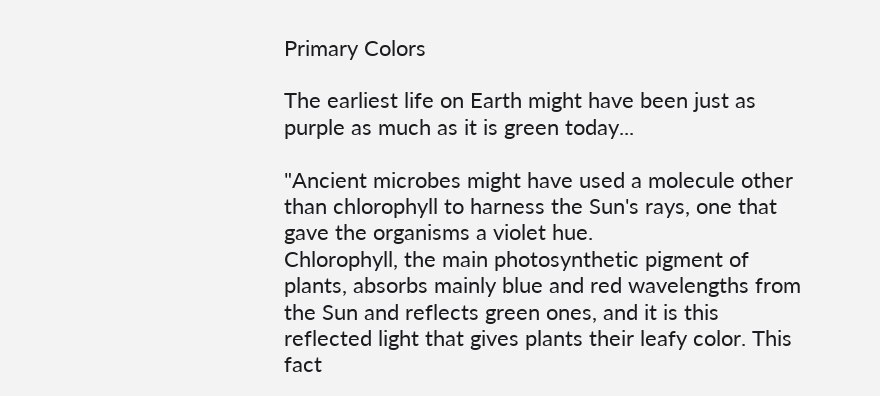Primary Colors

The earliest life on Earth might have been just as purple as much as it is green today...

"Ancient microbes might have used a molecule other than chlorophyll to harness the Sun's rays, one that gave the organisms a violet hue.
Chlorophyll, the main photosynthetic pigment of plants, absorbs mainly blue and red wavelengths from the Sun and reflects green ones, and it is this reflected light that gives plants their leafy color. This fact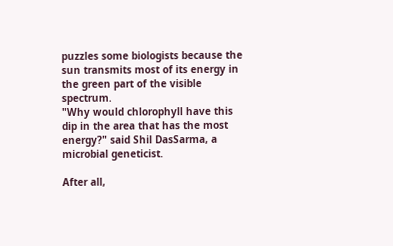puzzles some biologists because the sun transmits most of its energy in the green part of the visible spectrum.
"Why would chlorophyll have this dip in the area that has the most energy?" said Shil DasSarma, a microbial geneticist.

After all,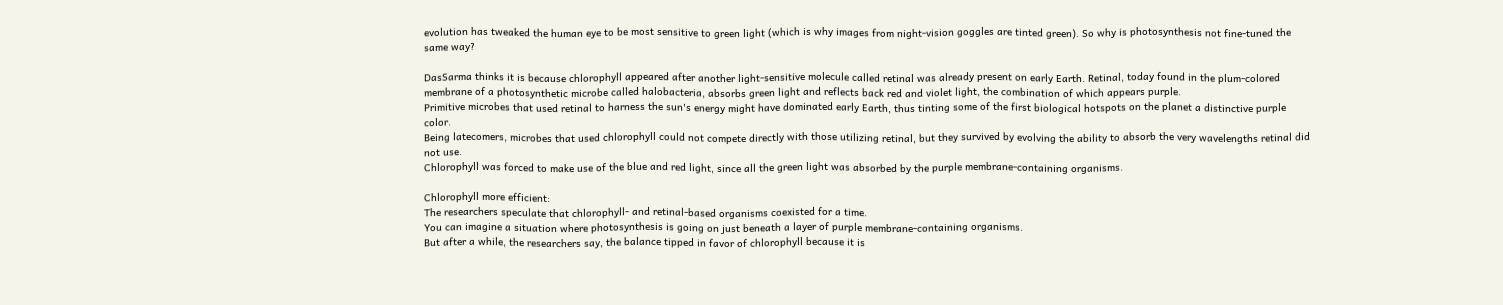evolution has tweaked the human eye to be most sensitive to green light (which is why images from night-vision goggles are tinted green). So why is photosynthesis not fine-tuned the same way?

DasSarma thinks it is because chlorophyll appeared after another light-sensitive molecule called retinal was already present on early Earth. Retinal, today found in the plum-colored membrane of a photosynthetic microbe called halobacteria, absorbs green light and reflects back red and violet light, the combination of which appears purple.
Primitive microbes that used retinal to harness the sun's energy might have dominated early Earth, thus tinting some of the first biological hotspots on the planet a distinctive purple color.
Being latecomers, microbes that used chlorophyll could not compete directly with those utilizing retinal, but they survived by evolving the ability to absorb the very wavelengths retinal did not use.
Chlorophyll was forced to make use of the blue and red light, since all the green light was absorbed by the purple membrane-containing organisms.

Chlorophyll more efficient:
The researchers speculate that chlorophyll- and retinal-based organisms coexisted for a time.
You can imagine a situation where photosynthesis is going on just beneath a layer of purple membrane-containing organisms.
But after a while, the researchers say, the balance tipped in favor of chlorophyll because it is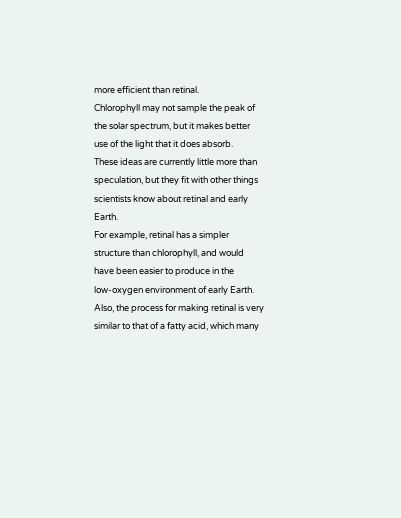more efficient than retinal.
Chlorophyll may not sample the peak of the solar spectrum, but it makes better use of the light that it does absorb.
These ideas are currently little more than speculation, but they fit with other things scientists know about retinal and early Earth.
For example, retinal has a simpler structure than chlorophyll, and would have been easier to produce in the
low-oxygen environment of early Earth.
Also, the process for making retinal is very similar to that of a fatty acid, which many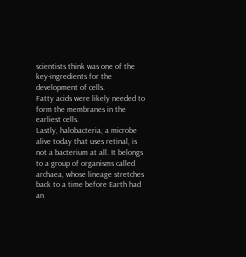scientists think was one of the key-ingredients for the development of cells.
Fatty acids were likely needed to form the membranes in the earliest cells.
Lastly, halobacteria, a microbe alive today that uses retinal, is not a bacterium at all. It belongs to a group of organisms called archaea, whose lineage stretches back to a time before Earth had an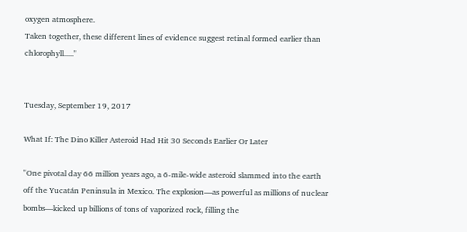oxygen atmosphere.
Taken together, these different lines of evidence suggest retinal formed earlier than chlorophyll....."


Tuesday, September 19, 2017

What If: The Dino Killer Asteroid Had Hit 30 Seconds Earlier Or Later

"One pivotal day 66 million years ago, a 6-mile-wide asteroid slammed into the earth off the Yucatán Peninsula in Mexico. The explosion—as powerful as millions of nuclear bombs—kicked up billions of tons of vaporized rock, filling the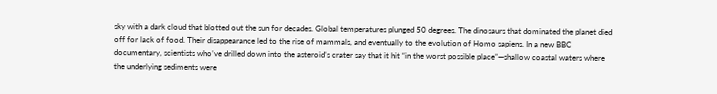sky with a dark cloud that blotted out the sun for decades. Global temperatures plunged 50 degrees. The dinosaurs that dominated the planet died off for lack of food. Their disappearance led to the rise of mammals, and eventually to the evolution of Homo sapiens. In a new BBC documentary, scientists who’ve drilled down into the asteroid’s crater say that it hit “in the worst possible place”—shallow coastal waters where the underlying sediments were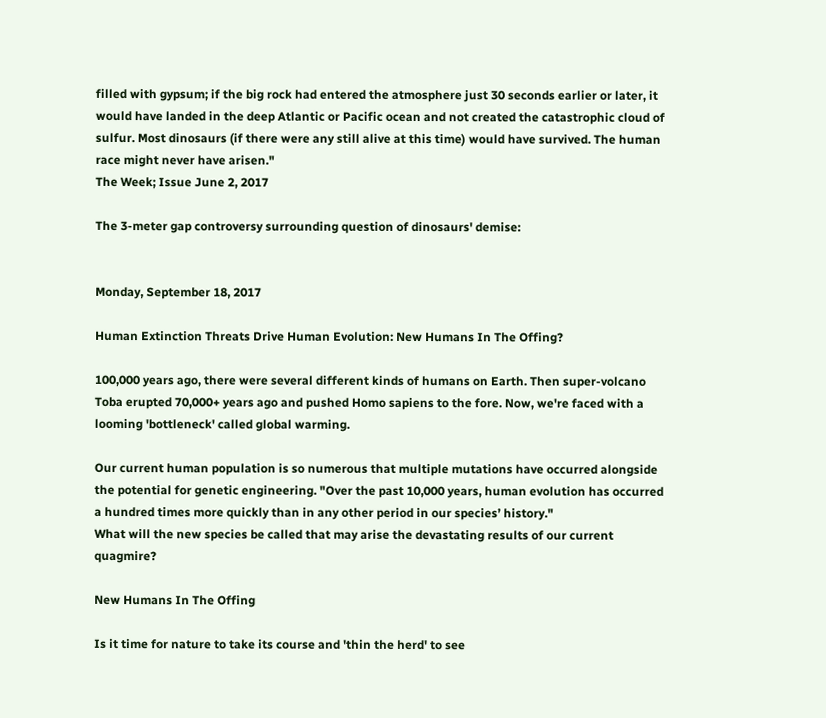filled with gypsum; if the big rock had entered the atmosphere just 30 seconds earlier or later, it would have landed in the deep Atlantic or Pacific ocean and not created the catastrophic cloud of sulfur. Most dinosaurs (if there were any still alive at this time) would have survived. The human race might never have arisen."
The Week; Issue June 2, 2017

The 3-meter gap controversy surrounding question of dinosaurs' demise:


Monday, September 18, 2017

Human Extinction Threats Drive Human Evolution: New Humans In The Offing?

100,000 years ago, there were several different kinds of humans on Earth. Then super-volcano Toba erupted 70,000+ years ago and pushed Homo sapiens to the fore. Now, we're faced with a looming 'bottleneck' called global warming.

Our current human population is so numerous that multiple mutations have occurred alongside the potential for genetic engineering. "Over the past 10,000 years, human evolution has occurred a hundred times more quickly than in any other period in our species’ history."
What will the new species be called that may arise the devastating results of our current quagmire?

New Humans In The Offing

Is it time for nature to take its course and 'thin the herd' to see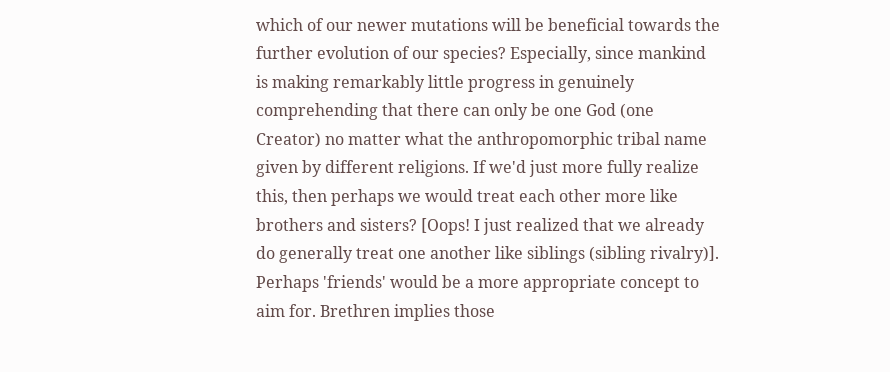which of our newer mutations will be beneficial towards the further evolution of our species? Especially, since mankind is making remarkably little progress in genuinely comprehending that there can only be one God (one Creator) no matter what the anthropomorphic tribal name given by different religions. If we'd just more fully realize this, then perhaps we would treat each other more like brothers and sisters? [Oops! I just realized that we already do generally treat one another like siblings (sibling rivalry)]. Perhaps 'friends' would be a more appropriate concept to aim for. Brethren implies those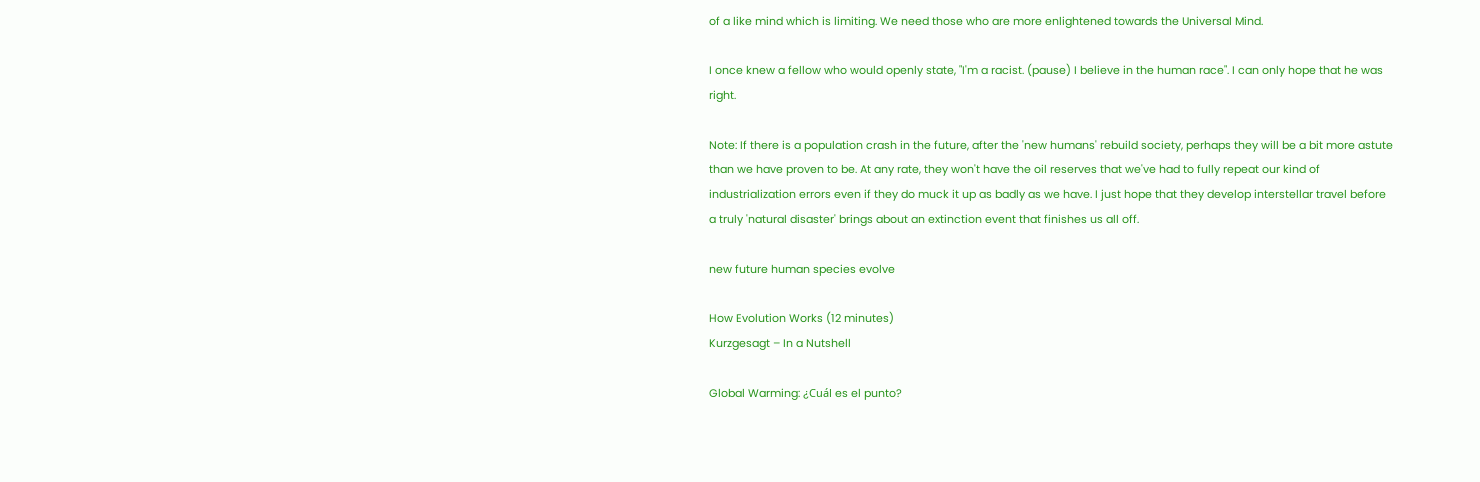of a like mind which is limiting. We need those who are more enlightened towards the Universal Mind.

I once knew a fellow who would openly state, "I'm a racist. (pause) I believe in the human race". I can only hope that he was right.

Note: If there is a population crash in the future, after the 'new humans' rebuild society, perhaps they will be a bit more astute than we have proven to be. At any rate, they won't have the oil reserves that we've had to fully repeat our kind of industrialization errors even if they do muck it up as badly as we have. I just hope that they develop interstellar travel before a truly 'natural disaster' brings about an extinction event that finishes us all off.

new future human species evolve

How Evolution Works (12 minutes)
Kurzgesagt – In a Nutshell

Global Warming: ¿Cuál es el punto?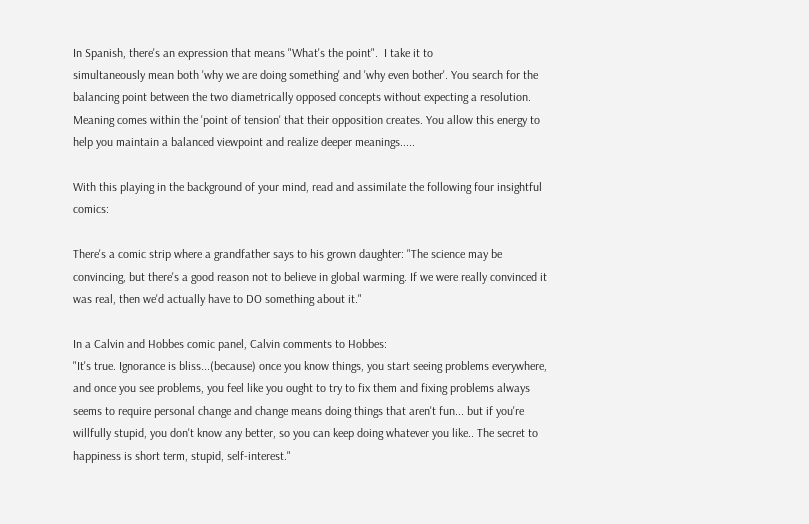In Spanish, there's an expression that means "What's the point".  I take it to
simultaneously mean both 'why we are doing something' and 'why even bother'. You search for the balancing point between the two diametrically opposed concepts without expecting a resolution. Meaning comes within the 'point of tension' that their opposition creates. You allow this energy to help you maintain a balanced viewpoint and realize deeper meanings.....

With this playing in the background of your mind, read and assimilate the following four insightful comics:

There's a comic strip where a grandfather says to his grown daughter: "The science may be convincing, but there's a good reason not to believe in global warming. If we were really convinced it was real, then we'd actually have to DO something about it."

In a Calvin and Hobbes comic panel, Calvin comments to Hobbes:
"It's true. Ignorance is bliss...(because) once you know things, you start seeing problems everywhere, and once you see problems, you feel like you ought to try to fix them and fixing problems always seems to require personal change and change means doing things that aren't fun... but if you're willfully stupid, you don't know any better, so you can keep doing whatever you like.. The secret to happiness is short term, stupid, self-interest."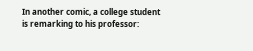In another comic, a college student is remarking to his professor: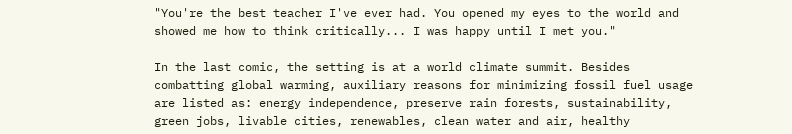"You're the best teacher I've ever had. You opened my eyes to the world and showed me how to think critically... I was happy until I met you."

In the last comic, the setting is at a world climate summit. Besides combatting global warming, auxiliary reasons for minimizing fossil fuel usage are listed as: energy independence, preserve rain forests, sustainability, green jobs, livable cities, renewables, clean water and air, healthy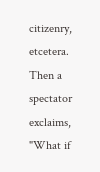citizenry, etcetera. Then a spectator exclaims, "What if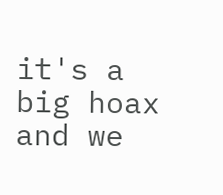it's a big hoax and we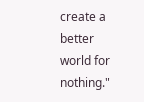create a better world for nothing."